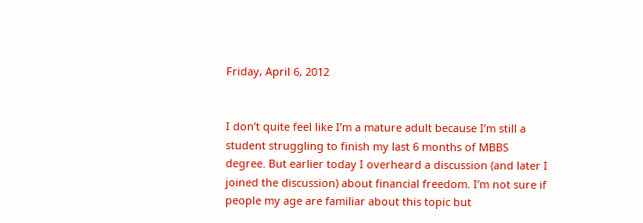Friday, April 6, 2012


I don’t quite feel like I’m a mature adult because I’m still a student struggling to finish my last 6 months of MBBS degree. But earlier today I overheard a discussion (and later I joined the discussion) about financial freedom. I’m not sure if people my age are familiar about this topic but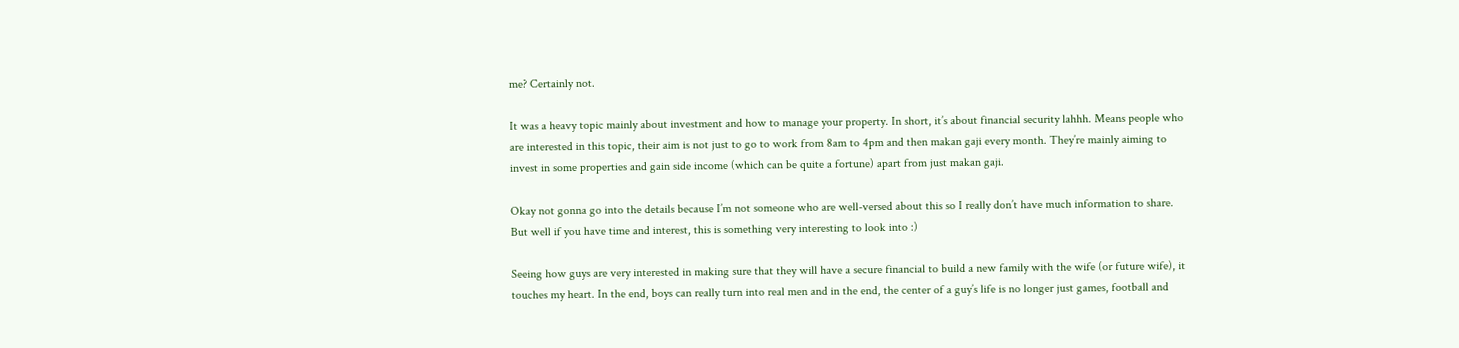me? Certainly not.

It was a heavy topic mainly about investment and how to manage your property. In short, it’s about financial security lahhh. Means people who are interested in this topic, their aim is not just to go to work from 8am to 4pm and then makan gaji every month. They’re mainly aiming to invest in some properties and gain side income (which can be quite a fortune) apart from just makan gaji.

Okay not gonna go into the details because I’m not someone who are well-versed about this so I really don’t have much information to share. But well if you have time and interest, this is something very interesting to look into :)

Seeing how guys are very interested in making sure that they will have a secure financial to build a new family with the wife (or future wife), it touches my heart. In the end, boys can really turn into real men and in the end, the center of a guy’s life is no longer just games, football and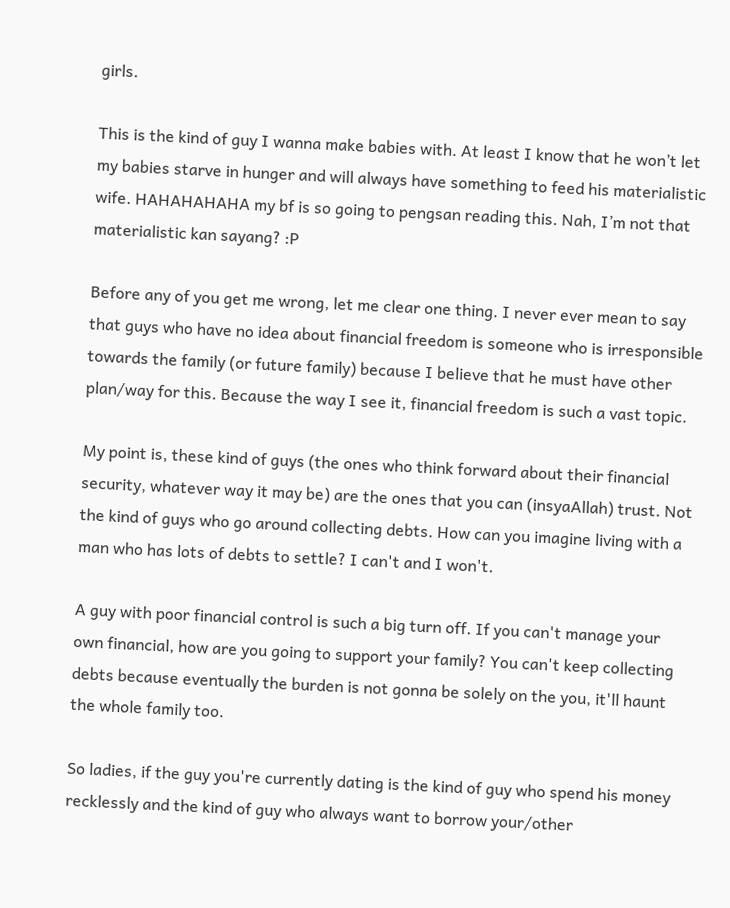girls.

This is the kind of guy I wanna make babies with. At least I know that he won’t let my babies starve in hunger and will always have something to feed his materialistic wife. HAHAHAHAHA my bf is so going to pengsan reading this. Nah, I’m not that materialistic kan sayang? :P

Before any of you get me wrong, let me clear one thing. I never ever mean to say that guys who have no idea about financial freedom is someone who is irresponsible towards the family (or future family) because I believe that he must have other plan/way for this. Because the way I see it, financial freedom is such a vast topic.

My point is, these kind of guys (the ones who think forward about their financial security, whatever way it may be) are the ones that you can (insyaAllah) trust. Not the kind of guys who go around collecting debts. How can you imagine living with a man who has lots of debts to settle? I can't and I won't.

A guy with poor financial control is such a big turn off. If you can't manage your own financial, how are you going to support your family? You can't keep collecting debts because eventually the burden is not gonna be solely on the you, it'll haunt the whole family too.

So ladies, if the guy you're currently dating is the kind of guy who spend his money recklessly and the kind of guy who always want to borrow your/other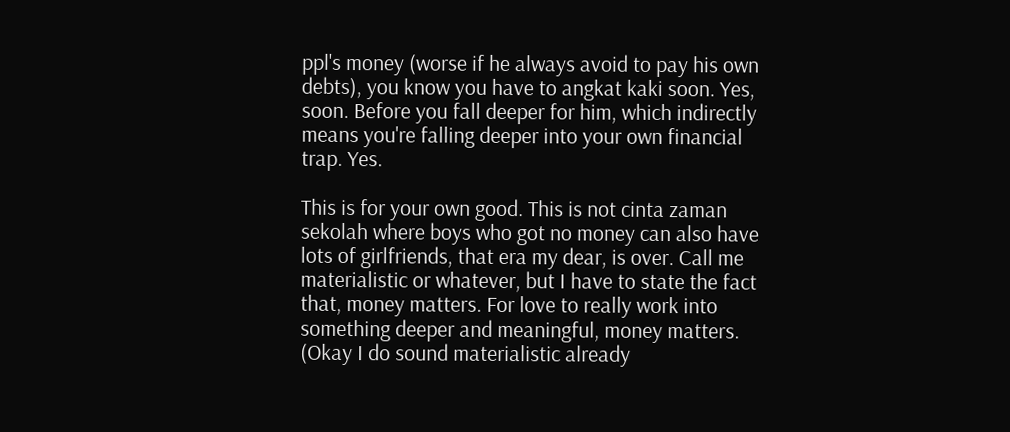ppl's money (worse if he always avoid to pay his own debts), you know you have to angkat kaki soon. Yes, soon. Before you fall deeper for him, which indirectly means you're falling deeper into your own financial trap. Yes.

This is for your own good. This is not cinta zaman sekolah where boys who got no money can also have lots of girlfriends, that era my dear, is over. Call me materialistic or whatever, but I have to state the fact that, money matters. For love to really work into something deeper and meaningful, money matters. (Okay I do sound materialistic already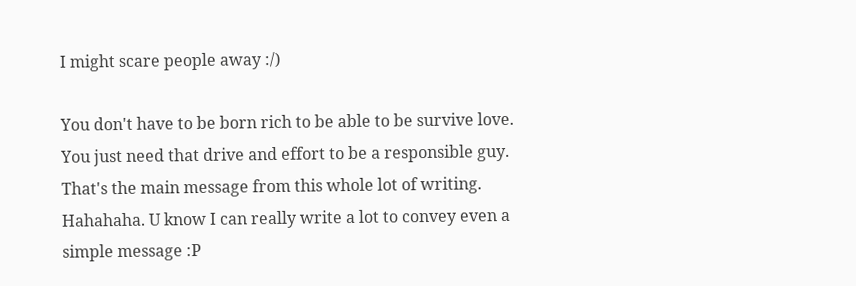I might scare people away :/)

You don't have to be born rich to be able to be survive love. You just need that drive and effort to be a responsible guy. That's the main message from this whole lot of writing. Hahahaha. U know I can really write a lot to convey even a simple message :P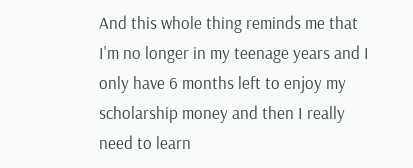And this whole thing reminds me that I'm no longer in my teenage years and I only have 6 months left to enjoy my scholarship money and then I really need to learn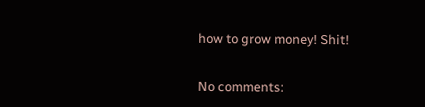how to grow money! Shit!


No comments: